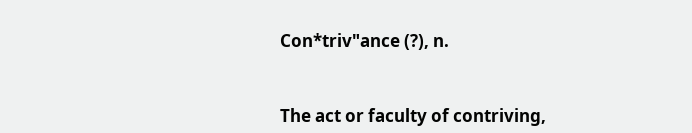Con*triv"ance (?), n.


The act or faculty of contriving,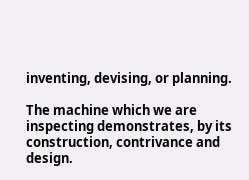inventing, devising, or planning.

The machine which we are inspecting demonstrates, by its construction, contrivance and design.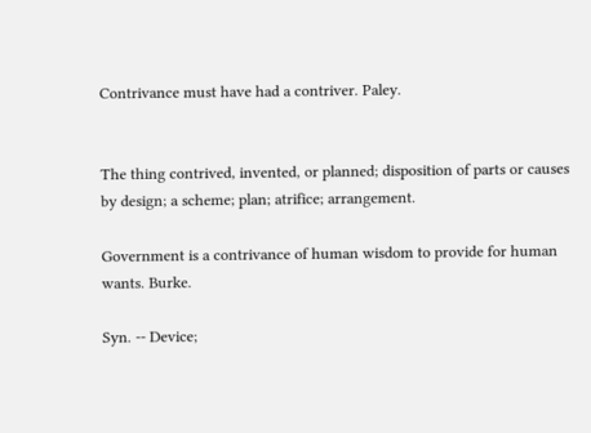Contrivance must have had a contriver. Paley.


The thing contrived, invented, or planned; disposition of parts or causes by design; a scheme; plan; atrifice; arrangement.

Government is a contrivance of human wisdom to provide for human wants. Burke.

Syn. -- Device;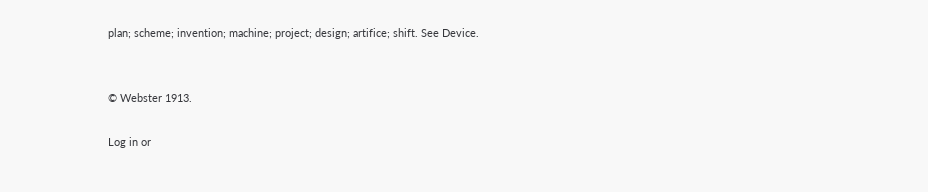plan; scheme; invention; machine; project; design; artifice; shift. See Device.


© Webster 1913.

Log in or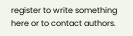register to write something here or to contact authors.